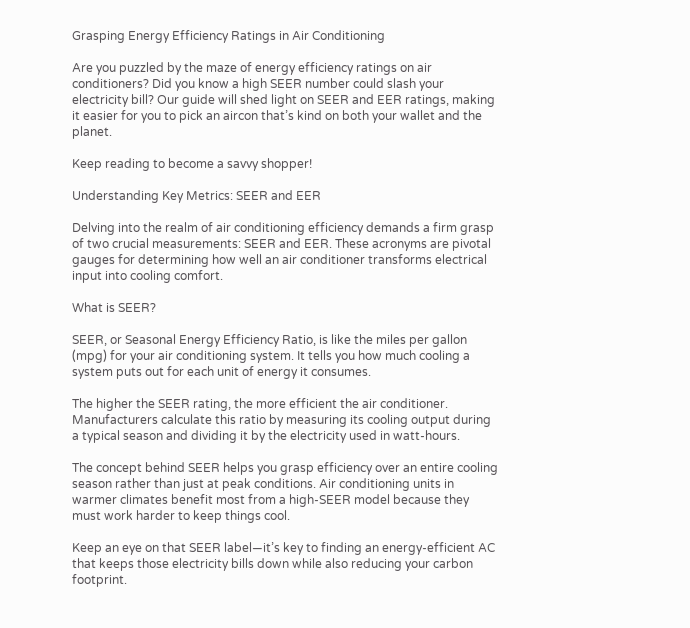Grasping Energy Efficiency Ratings in Air Conditioning

Are you puzzled by the maze of energy efficiency ratings on air conditioners? Did you know a high SEER number could slash your electricity bill? Our guide will shed light on SEER and EER ratings, making it easier for you to pick an aircon that’s kind on both your wallet and the planet.

Keep reading to become a savvy shopper!

Understanding Key Metrics: SEER and EER

Delving into the realm of air conditioning efficiency demands a firm grasp of two crucial measurements: SEER and EER. These acronyms are pivotal gauges for determining how well an air conditioner transforms electrical input into cooling comfort.

What is SEER?

SEER, or Seasonal Energy Efficiency Ratio, is like the miles per gallon (mpg) for your air conditioning system. It tells you how much cooling a system puts out for each unit of energy it consumes.

The higher the SEER rating, the more efficient the air conditioner. Manufacturers calculate this ratio by measuring its cooling output during a typical season and dividing it by the electricity used in watt-hours.

The concept behind SEER helps you grasp efficiency over an entire cooling season rather than just at peak conditions. Air conditioning units in warmer climates benefit most from a high-SEER model because they must work harder to keep things cool.

Keep an eye on that SEER label—it’s key to finding an energy-efficient AC that keeps those electricity bills down while also reducing your carbon footprint.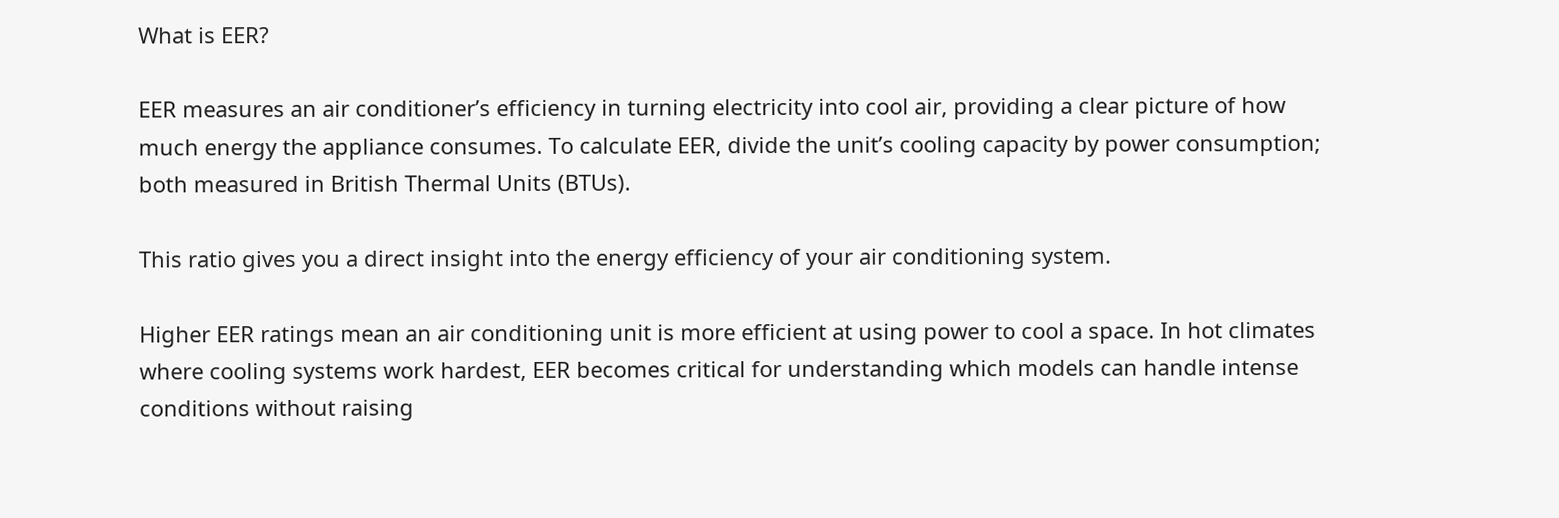What is EER?

EER measures an air conditioner’s efficiency in turning electricity into cool air, providing a clear picture of how much energy the appliance consumes. To calculate EER, divide the unit’s cooling capacity by power consumption; both measured in British Thermal Units (BTUs).

This ratio gives you a direct insight into the energy efficiency of your air conditioning system.

Higher EER ratings mean an air conditioning unit is more efficient at using power to cool a space. In hot climates where cooling systems work hardest, EER becomes critical for understanding which models can handle intense conditions without raising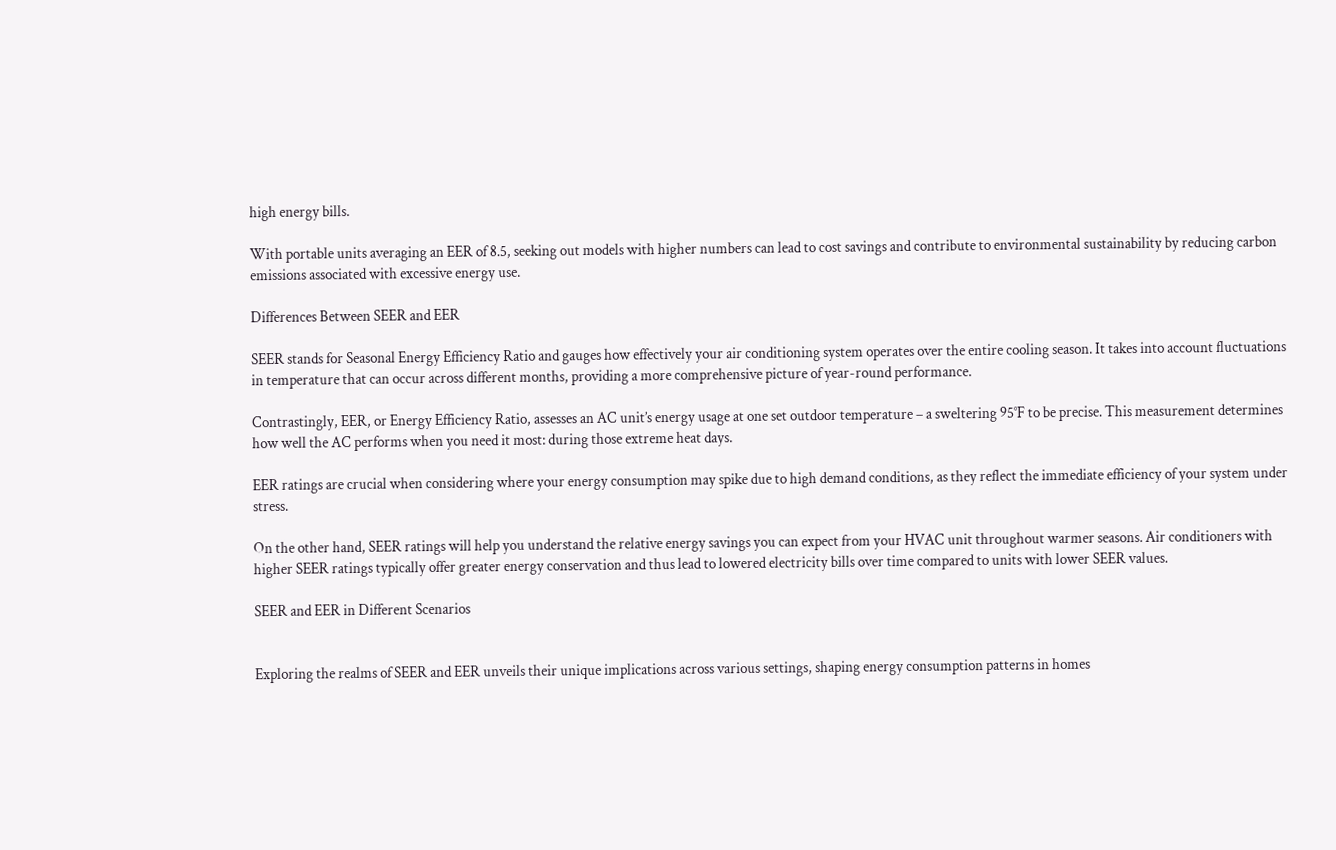high energy bills.

With portable units averaging an EER of 8.5, seeking out models with higher numbers can lead to cost savings and contribute to environmental sustainability by reducing carbon emissions associated with excessive energy use.

Differences Between SEER and EER

SEER stands for Seasonal Energy Efficiency Ratio and gauges how effectively your air conditioning system operates over the entire cooling season. It takes into account fluctuations in temperature that can occur across different months, providing a more comprehensive picture of year-round performance.

Contrastingly, EER, or Energy Efficiency Ratio, assesses an AC unit’s energy usage at one set outdoor temperature – a sweltering 95°F to be precise. This measurement determines how well the AC performs when you need it most: during those extreme heat days.

EER ratings are crucial when considering where your energy consumption may spike due to high demand conditions, as they reflect the immediate efficiency of your system under stress.

On the other hand, SEER ratings will help you understand the relative energy savings you can expect from your HVAC unit throughout warmer seasons. Air conditioners with higher SEER ratings typically offer greater energy conservation and thus lead to lowered electricity bills over time compared to units with lower SEER values.

SEER and EER in Different Scenarios


Exploring the realms of SEER and EER unveils their unique implications across various settings, shaping energy consumption patterns in homes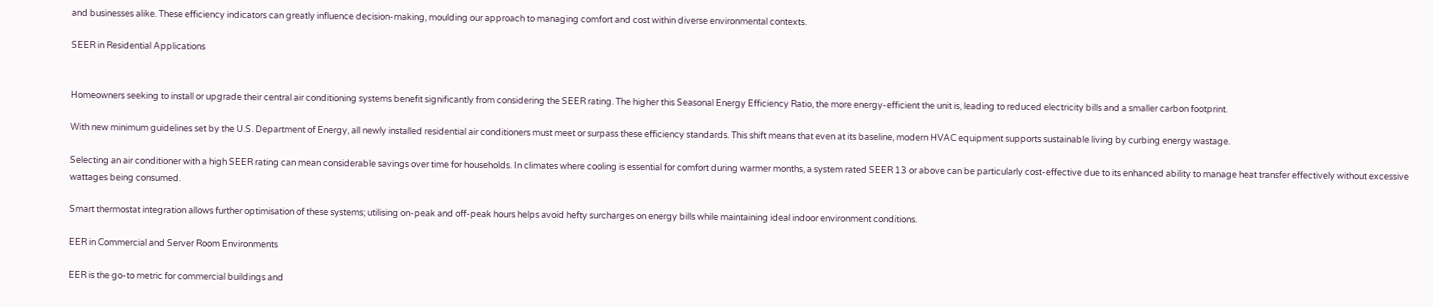and businesses alike. These efficiency indicators can greatly influence decision-making, moulding our approach to managing comfort and cost within diverse environmental contexts.

SEER in Residential Applications


Homeowners seeking to install or upgrade their central air conditioning systems benefit significantly from considering the SEER rating. The higher this Seasonal Energy Efficiency Ratio, the more energy-efficient the unit is, leading to reduced electricity bills and a smaller carbon footprint.

With new minimum guidelines set by the U.S. Department of Energy, all newly installed residential air conditioners must meet or surpass these efficiency standards. This shift means that even at its baseline, modern HVAC equipment supports sustainable living by curbing energy wastage.

Selecting an air conditioner with a high SEER rating can mean considerable savings over time for households. In climates where cooling is essential for comfort during warmer months, a system rated SEER 13 or above can be particularly cost-effective due to its enhanced ability to manage heat transfer effectively without excessive wattages being consumed.

Smart thermostat integration allows further optimisation of these systems; utilising on-peak and off-peak hours helps avoid hefty surcharges on energy bills while maintaining ideal indoor environment conditions.

EER in Commercial and Server Room Environments

EER is the go-to metric for commercial buildings and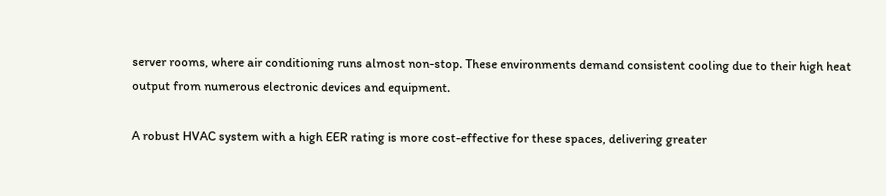server rooms, where air conditioning runs almost non-stop. These environments demand consistent cooling due to their high heat output from numerous electronic devices and equipment.

A robust HVAC system with a high EER rating is more cost-effective for these spaces, delivering greater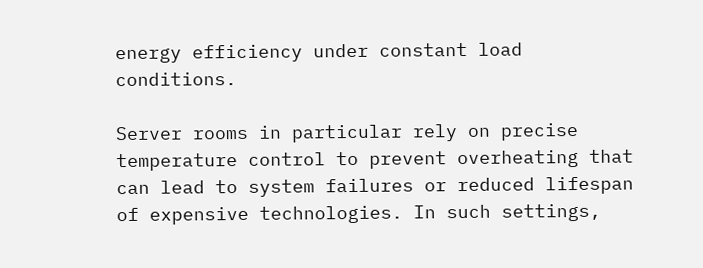energy efficiency under constant load conditions.

Server rooms in particular rely on precise temperature control to prevent overheating that can lead to system failures or reduced lifespan of expensive technologies. In such settings,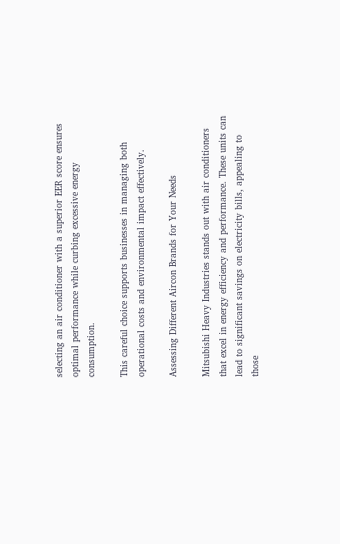selecting an air conditioner with a superior EER score ensures optimal performance while curbing excessive energy consumption.

This careful choice supports businesses in managing both operational costs and environmental impact effectively.

Assessing Different Aircon Brands for Your Needs

Mitsubishi Heavy Industries stands out with air conditioners that excel in energy efficiency and performance. These units can lead to significant savings on electricity bills, appealing to those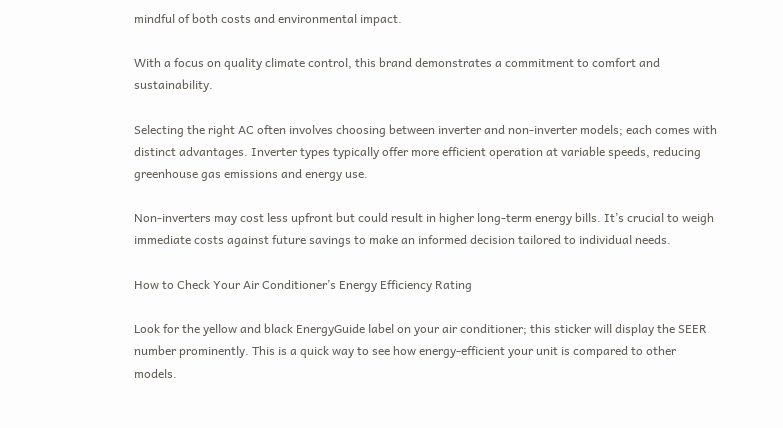mindful of both costs and environmental impact.

With a focus on quality climate control, this brand demonstrates a commitment to comfort and sustainability.

Selecting the right AC often involves choosing between inverter and non-inverter models; each comes with distinct advantages. Inverter types typically offer more efficient operation at variable speeds, reducing greenhouse gas emissions and energy use.

Non-inverters may cost less upfront but could result in higher long-term energy bills. It’s crucial to weigh immediate costs against future savings to make an informed decision tailored to individual needs.

How to Check Your Air Conditioner’s Energy Efficiency Rating

Look for the yellow and black EnergyGuide label on your air conditioner; this sticker will display the SEER number prominently. This is a quick way to see how energy-efficient your unit is compared to other models.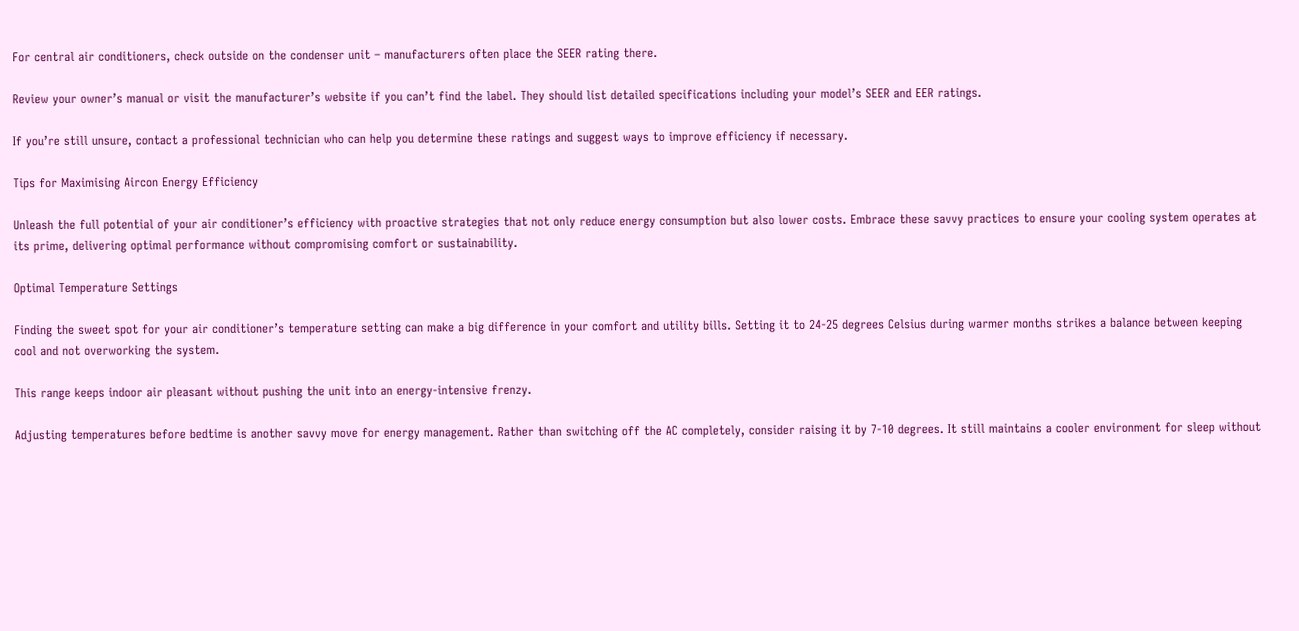For central air conditioners, check outside on the condenser unit – manufacturers often place the SEER rating there.

Review your owner’s manual or visit the manufacturer’s website if you can’t find the label. They should list detailed specifications including your model’s SEER and EER ratings.

If you’re still unsure, contact a professional technician who can help you determine these ratings and suggest ways to improve efficiency if necessary.

Tips for Maximising Aircon Energy Efficiency

Unleash the full potential of your air conditioner’s efficiency with proactive strategies that not only reduce energy consumption but also lower costs. Embrace these savvy practices to ensure your cooling system operates at its prime, delivering optimal performance without compromising comfort or sustainability.

Optimal Temperature Settings

Finding the sweet spot for your air conditioner’s temperature setting can make a big difference in your comfort and utility bills. Setting it to 24-25 degrees Celsius during warmer months strikes a balance between keeping cool and not overworking the system.

This range keeps indoor air pleasant without pushing the unit into an energy-intensive frenzy.

Adjusting temperatures before bedtime is another savvy move for energy management. Rather than switching off the AC completely, consider raising it by 7-10 degrees. It still maintains a cooler environment for sleep without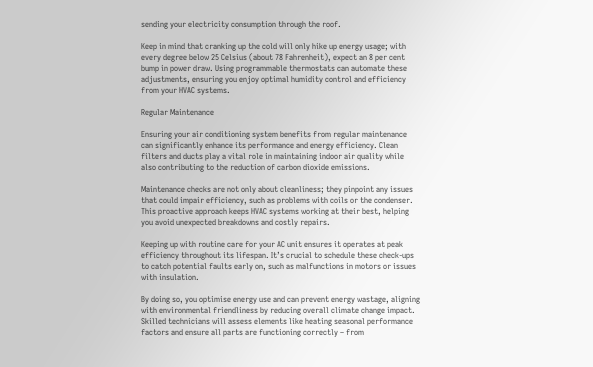sending your electricity consumption through the roof.

Keep in mind that cranking up the cold will only hike up energy usage; with every degree below 25 Celsius (about 78 Fahrenheit), expect an 8 per cent bump in power draw. Using programmable thermostats can automate these adjustments, ensuring you enjoy optimal humidity control and efficiency from your HVAC systems.

Regular Maintenance

Ensuring your air conditioning system benefits from regular maintenance can significantly enhance its performance and energy efficiency. Clean filters and ducts play a vital role in maintaining indoor air quality while also contributing to the reduction of carbon dioxide emissions.

Maintenance checks are not only about cleanliness; they pinpoint any issues that could impair efficiency, such as problems with coils or the condenser. This proactive approach keeps HVAC systems working at their best, helping you avoid unexpected breakdowns and costly repairs.

Keeping up with routine care for your AC unit ensures it operates at peak efficiency throughout its lifespan. It’s crucial to schedule these check-ups to catch potential faults early on, such as malfunctions in motors or issues with insulation.

By doing so, you optimise energy use and can prevent energy wastage, aligning with environmental friendliness by reducing overall climate change impact. Skilled technicians will assess elements like heating seasonal performance factors and ensure all parts are functioning correctly – from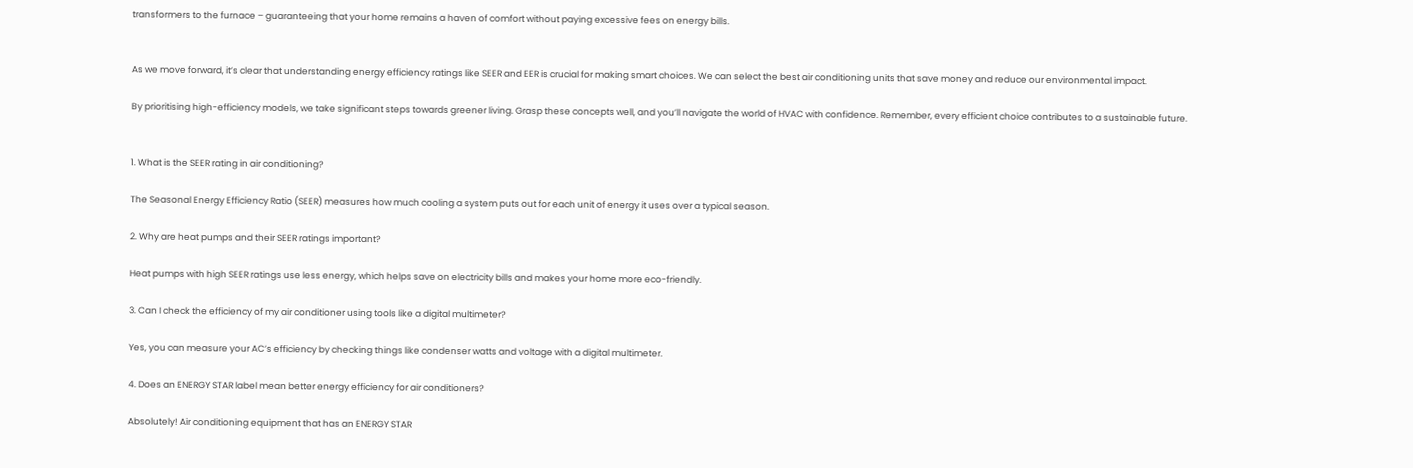transformers to the furnace – guaranteeing that your home remains a haven of comfort without paying excessive fees on energy bills.


As we move forward, it’s clear that understanding energy efficiency ratings like SEER and EER is crucial for making smart choices. We can select the best air conditioning units that save money and reduce our environmental impact.

By prioritising high-efficiency models, we take significant steps towards greener living. Grasp these concepts well, and you’ll navigate the world of HVAC with confidence. Remember, every efficient choice contributes to a sustainable future.


1. What is the SEER rating in air conditioning?

The Seasonal Energy Efficiency Ratio (SEER) measures how much cooling a system puts out for each unit of energy it uses over a typical season.

2. Why are heat pumps and their SEER ratings important?

Heat pumps with high SEER ratings use less energy, which helps save on electricity bills and makes your home more eco-friendly.

3. Can I check the efficiency of my air conditioner using tools like a digital multimeter?

Yes, you can measure your AC’s efficiency by checking things like condenser watts and voltage with a digital multimeter.

4. Does an ENERGY STAR label mean better energy efficiency for air conditioners?

Absolutely! Air conditioning equipment that has an ENERGY STAR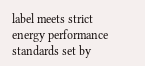label meets strict energy performance standards set by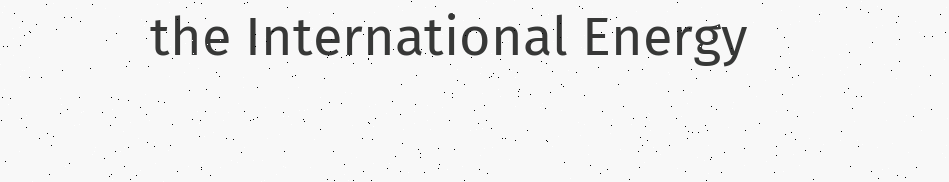the International Energy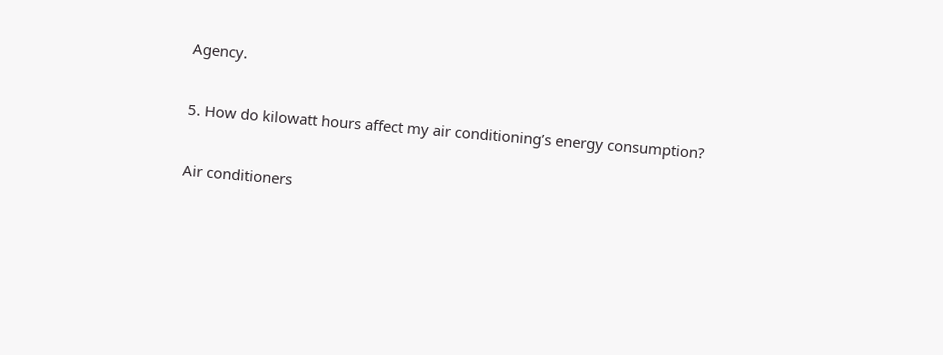Agency.

5. How do kilowatt hours affect my air conditioning’s energy consumption?

Air conditioners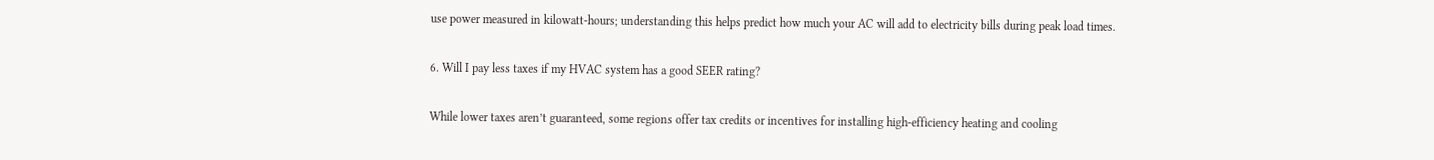use power measured in kilowatt-hours; understanding this helps predict how much your AC will add to electricity bills during peak load times.

6. Will I pay less taxes if my HVAC system has a good SEER rating?

While lower taxes aren’t guaranteed, some regions offer tax credits or incentives for installing high-efficiency heating and cooling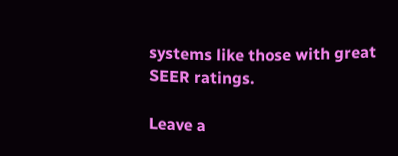systems like those with great SEER ratings.

Leave a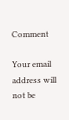Comment

Your email address will not be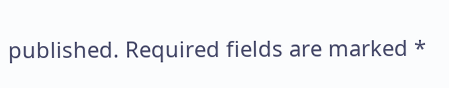published. Required fields are marked *